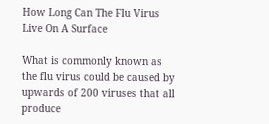How Long Can The Flu Virus Live On A Surface

What is commonly known as the flu virus could be caused by upwards of 200 viruses that all produce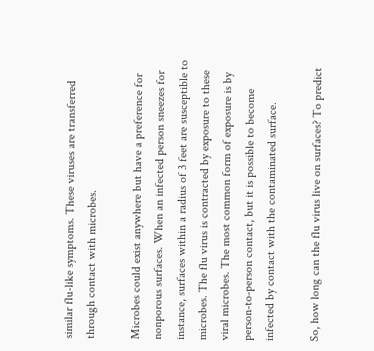similar flu-like symptoms. These viruses are transferred through contact with microbes.

Microbes could exist anywhere but have a preference for nonporous surfaces. When an infected person sneezes for instance, surfaces within a radius of 3 feet are susceptible to microbes. The flu virus is contracted by exposure to these viral microbes. The most common form of exposure is by person-to-person contact, but it is possible to become infected by contact with the contaminated surface.

So, how long can the flu virus live on surfaces? To predict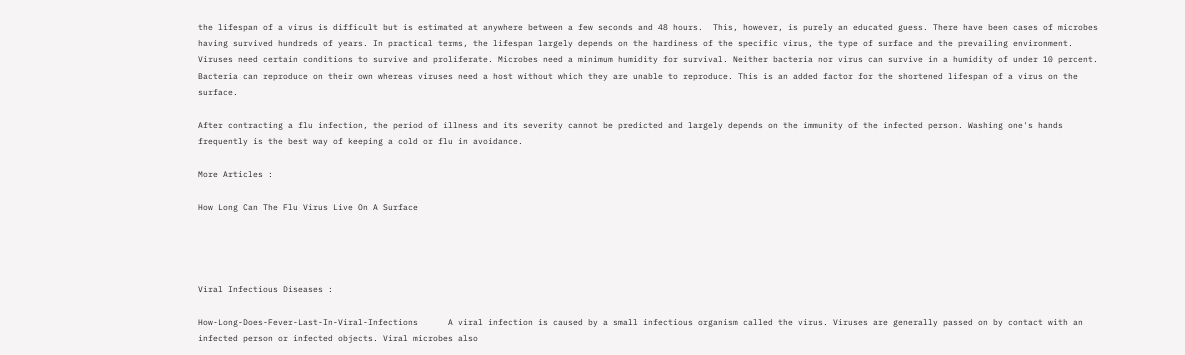the lifespan of a virus is difficult but is estimated at anywhere between a few seconds and 48 hours.  This, however, is purely an educated guess. There have been cases of microbes having survived hundreds of years. In practical terms, the lifespan largely depends on the hardiness of the specific virus, the type of surface and the prevailing environment. Viruses need certain conditions to survive and proliferate. Microbes need a minimum humidity for survival. Neither bacteria nor virus can survive in a humidity of under 10 percent. Bacteria can reproduce on their own whereas viruses need a host without which they are unable to reproduce. This is an added factor for the shortened lifespan of a virus on the surface.

After contracting a flu infection, the period of illness and its severity cannot be predicted and largely depends on the immunity of the infected person. Washing one's hands frequently is the best way of keeping a cold or flu in avoidance.

More Articles :

How Long Can The Flu Virus Live On A Surface




Viral Infectious Diseases :

How-Long-Does-Fever-Last-In-Viral-Infections      A viral infection is caused by a small infectious organism called the virus. Viruses are generally passed on by contact with an infected person or infected objects. Viral microbes also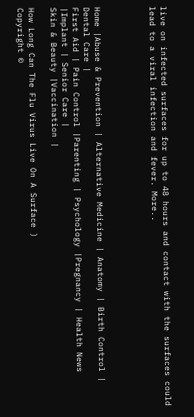live on infected surfaces for up to 48 hours and contact with the surfaces could lead to a viral infection and fever. More..




Home |Abuse & Prevention | Alternative Medicine | Anatomy | Birth Control | Dental Care |
First Aid | Pain Control |Parenting | Psychology |Pregnancy | Health News |Implant | Senior Care |
Skin & Beauty |Vaccination |

How Long Can The Flu Virus Live On A Surface )
Copyright ©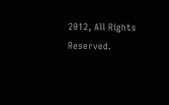2012, All Rights Reserved.